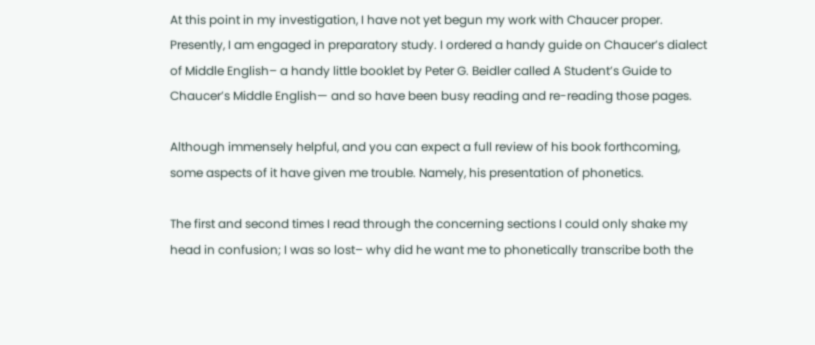At this point in my investigation, I have not yet begun my work with Chaucer proper. Presently, I am engaged in preparatory study. I ordered a handy guide on Chaucer’s dialect of Middle English– a handy little booklet by Peter G. Beidler called A Student’s Guide to Chaucer’s Middle English— and so have been busy reading and re-reading those pages.

Although immensely helpful, and you can expect a full review of his book forthcoming, some aspects of it have given me trouble. Namely, his presentation of phonetics.

The first and second times I read through the concerning sections I could only shake my head in confusion; I was so lost– why did he want me to phonetically transcribe both the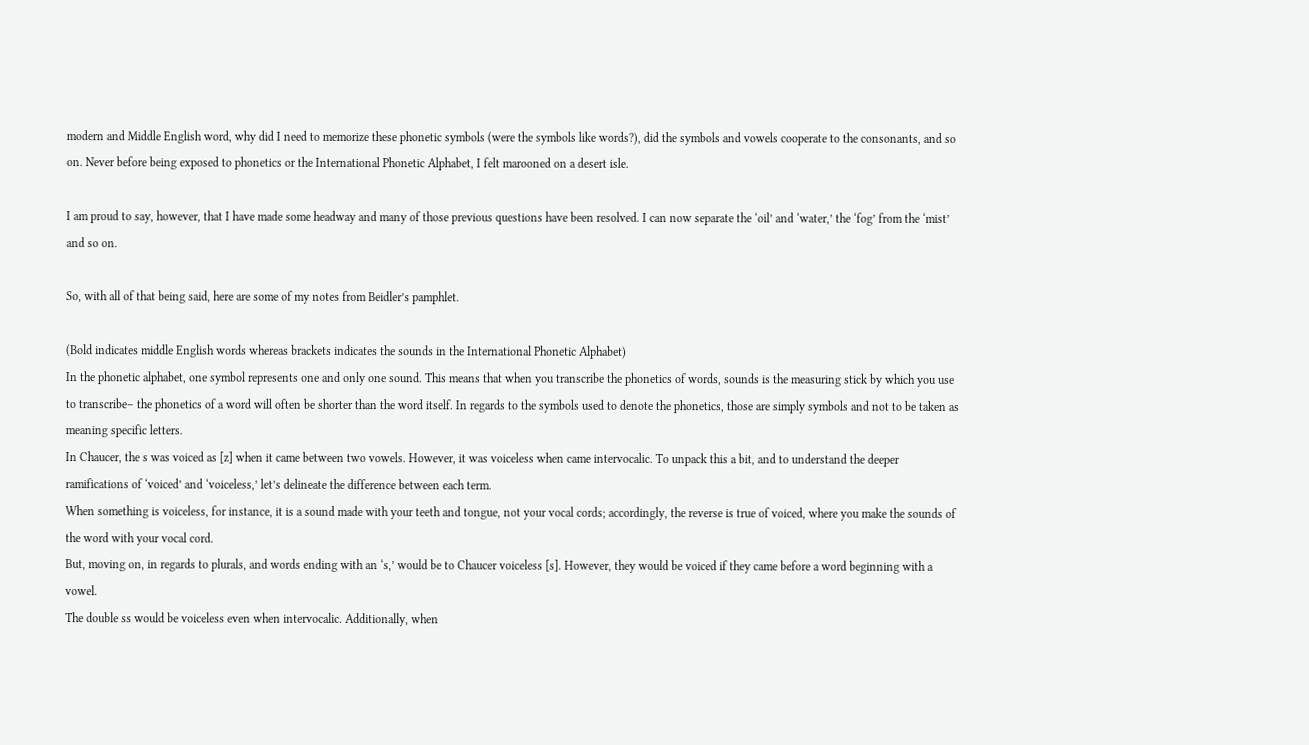modern and Middle English word, why did I need to memorize these phonetic symbols (were the symbols like words?), did the symbols and vowels cooperate to the consonants, and so on. Never before being exposed to phonetics or the International Phonetic Alphabet, I felt marooned on a desert isle.

I am proud to say, however, that I have made some headway and many of those previous questions have been resolved. I can now separate the ‘oil’ and ‘water,’ the ‘fog’ from the ‘mist’ and so on.

So, with all of that being said, here are some of my notes from Beidler’s pamphlet.

(Bold indicates middle English words whereas brackets indicates the sounds in the International Phonetic Alphabet)
In the phonetic alphabet, one symbol represents one and only one sound. This means that when you transcribe the phonetics of words, sounds is the measuring stick by which you use to transcribe– the phonetics of a word will often be shorter than the word itself. In regards to the symbols used to denote the phonetics, those are simply symbols and not to be taken as meaning specific letters.
In Chaucer, the s was voiced as [z] when it came between two vowels. However, it was voiceless when came intervocalic. To unpack this a bit, and to understand the deeper ramifications of ‘voiced’ and ‘voiceless,’ let’s delineate the difference between each term.
When something is voiceless, for instance, it is a sound made with your teeth and tongue, not your vocal cords; accordingly, the reverse is true of voiced, where you make the sounds of the word with your vocal cord.
But, moving on, in regards to plurals, and words ending with an ‘s,’ would be to Chaucer voiceless [s]. However, they would be voiced if they came before a word beginning with a vowel.
The double ss would be voiceless even when intervocalic. Additionally, when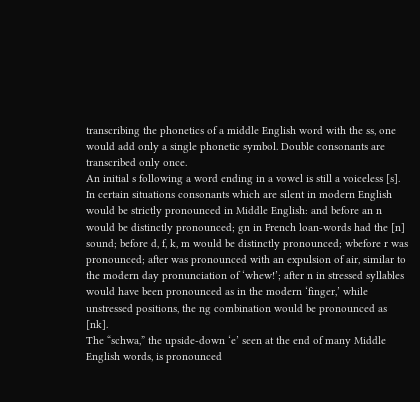transcribing the phonetics of a middle English word with the ss, one would add only a single phonetic symbol. Double consonants are transcribed only once.
An initial s following a word ending in a vowel is still a voiceless [s].
In certain situations consonants which are silent in modern English would be strictly pronounced in Middle English: and before an n would be distinctly pronounced; gn in French loan-words had the [n] sound; before d, f, k, m would be distinctly pronounced; wbefore r was pronounced; after was pronounced with an expulsion of air, similar to the modern day pronunciation of ‘whew!’; after n in stressed syllables would have been pronounced as in the modern ‘finger,’ while unstressed positions, the ng combination would be pronounced as [nk].
The “schwa,” the upside-down ‘e’ seen at the end of many Middle English words, is pronounced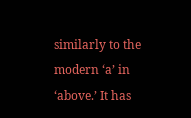similarly to the modern ‘a’ in ‘above.’ It has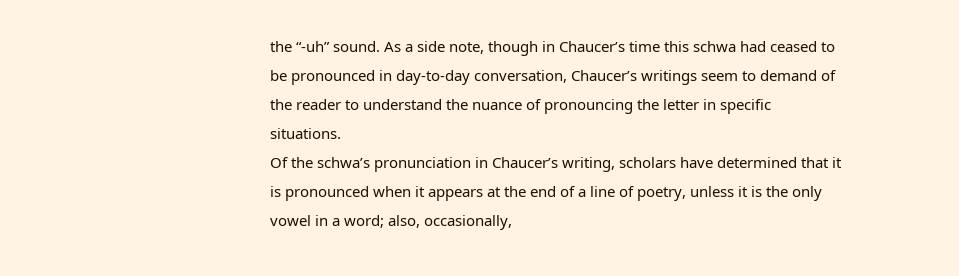the “-uh” sound. As a side note, though in Chaucer’s time this schwa had ceased to be pronounced in day-to-day conversation, Chaucer’s writings seem to demand of the reader to understand the nuance of pronouncing the letter in specific situations.
Of the schwa’s pronunciation in Chaucer’s writing, scholars have determined that it is pronounced when it appears at the end of a line of poetry, unless it is the only vowel in a word; also, occasionally,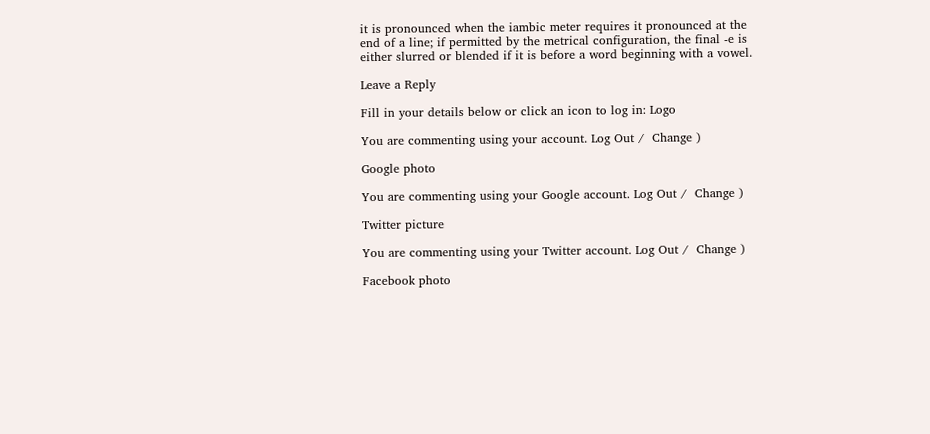it is pronounced when the iambic meter requires it pronounced at the end of a line; if permitted by the metrical configuration, the final -e is either slurred or blended if it is before a word beginning with a vowel.

Leave a Reply

Fill in your details below or click an icon to log in: Logo

You are commenting using your account. Log Out /  Change )

Google photo

You are commenting using your Google account. Log Out /  Change )

Twitter picture

You are commenting using your Twitter account. Log Out /  Change )

Facebook photo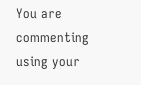You are commenting using your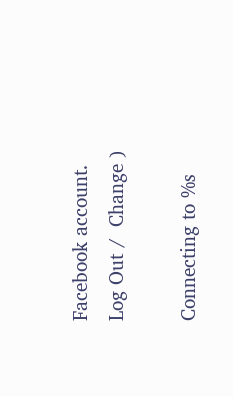Facebook account. Log Out /  Change )

Connecting to %s